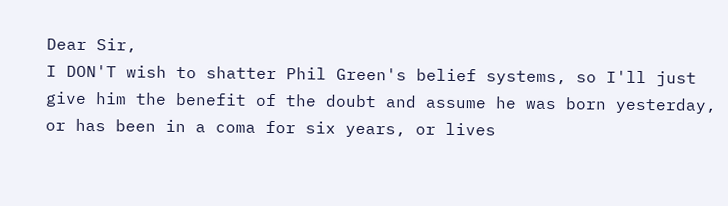Dear Sir,
I DON'T wish to shatter Phil Green's belief systems, so I'll just give him the benefit of the doubt and assume he was born yesterday, or has been in a coma for six years, or lives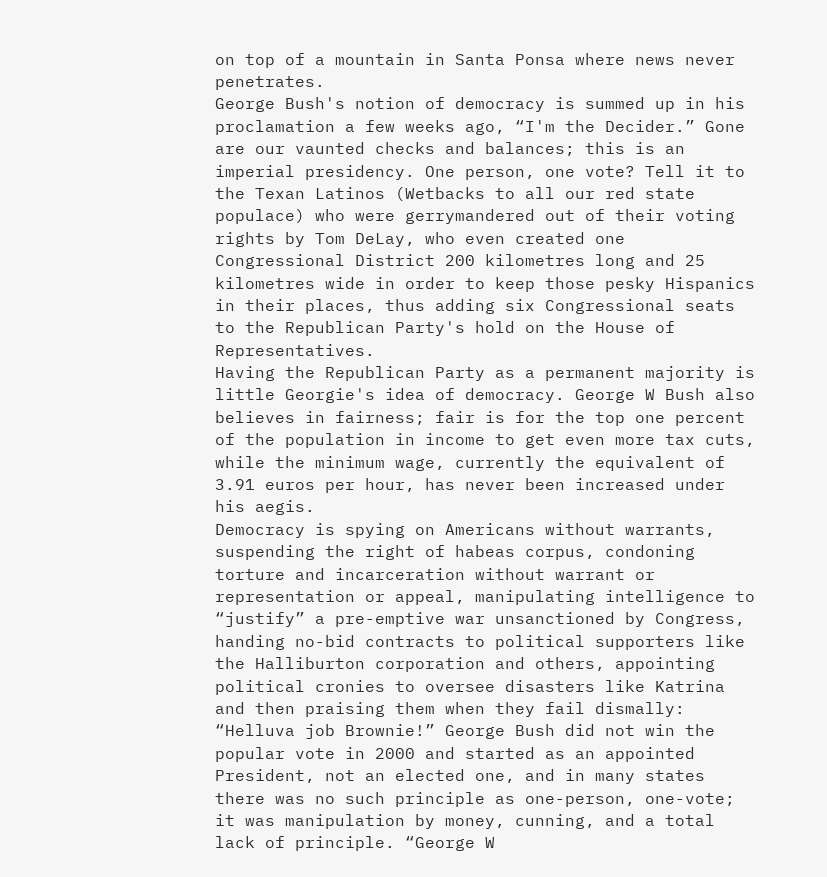on top of a mountain in Santa Ponsa where news never penetrates.
George Bush's notion of democracy is summed up in his proclamation a few weeks ago, “I'm the Decider.” Gone are our vaunted checks and balances; this is an imperial presidency. One person, one vote? Tell it to the Texan Latinos (Wetbacks to all our red state populace) who were gerrymandered out of their voting rights by Tom DeLay, who even created one Congressional District 200 kilometres long and 25 kilometres wide in order to keep those pesky Hispanics in their places, thus adding six Congressional seats to the Republican Party's hold on the House of Representatives.
Having the Republican Party as a permanent majority is little Georgie's idea of democracy. George W Bush also believes in fairness; fair is for the top one percent of the population in income to get even more tax cuts, while the minimum wage, currently the equivalent of 3.91 euros per hour, has never been increased under his aegis.
Democracy is spying on Americans without warrants, suspending the right of habeas corpus, condoning torture and incarceration without warrant or representation or appeal, manipulating intelligence to “justify” a pre-emptive war unsanctioned by Congress, handing no-bid contracts to political supporters like the Halliburton corporation and others, appointing political cronies to oversee disasters like Katrina and then praising them when they fail dismally: “Helluva job Brownie!” George Bush did not win the popular vote in 2000 and started as an appointed President, not an elected one, and in many states there was no such principle as one-person, one-vote; it was manipulation by money, cunning, and a total lack of principle. “George W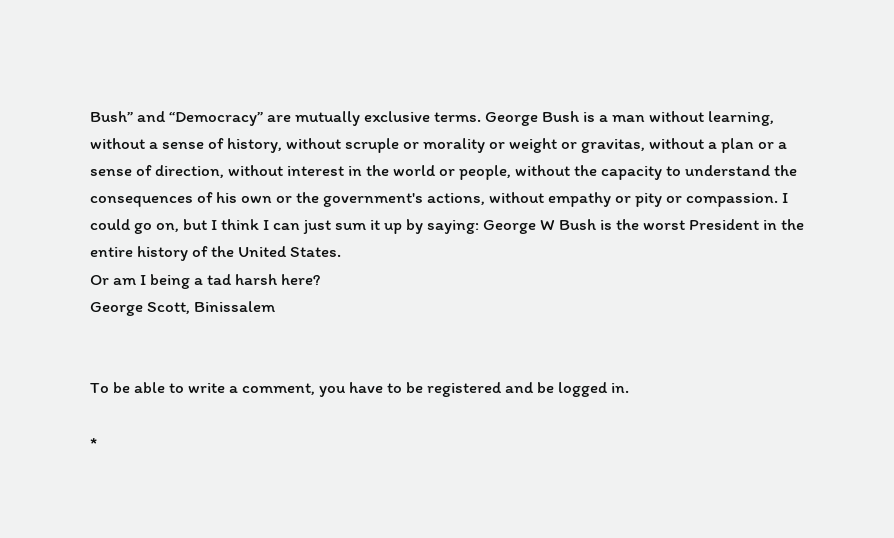Bush” and “Democracy” are mutually exclusive terms. George Bush is a man without learning, without a sense of history, without scruple or morality or weight or gravitas, without a plan or a sense of direction, without interest in the world or people, without the capacity to understand the consequences of his own or the government's actions, without empathy or pity or compassion. I could go on, but I think I can just sum it up by saying: George W Bush is the worst President in the entire history of the United States.
Or am I being a tad harsh here?
George Scott, Binissalem


To be able to write a comment, you have to be registered and be logged in.

*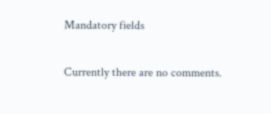Mandatory fields

Currently there are no comments.